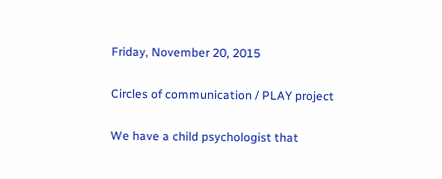Friday, November 20, 2015

Circles of communication / PLAY project

We have a child psychologist that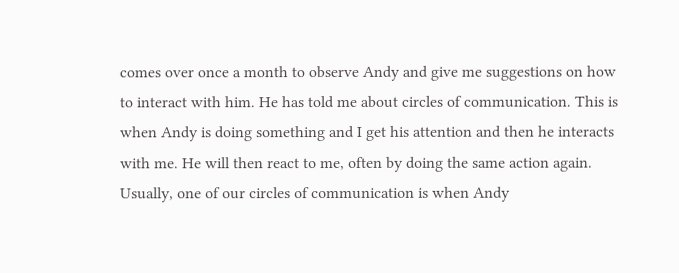comes over once a month to observe Andy and give me suggestions on how to interact with him. He has told me about circles of communication. This is when Andy is doing something and I get his attention and then he interacts with me. He will then react to me, often by doing the same action again. Usually, one of our circles of communication is when Andy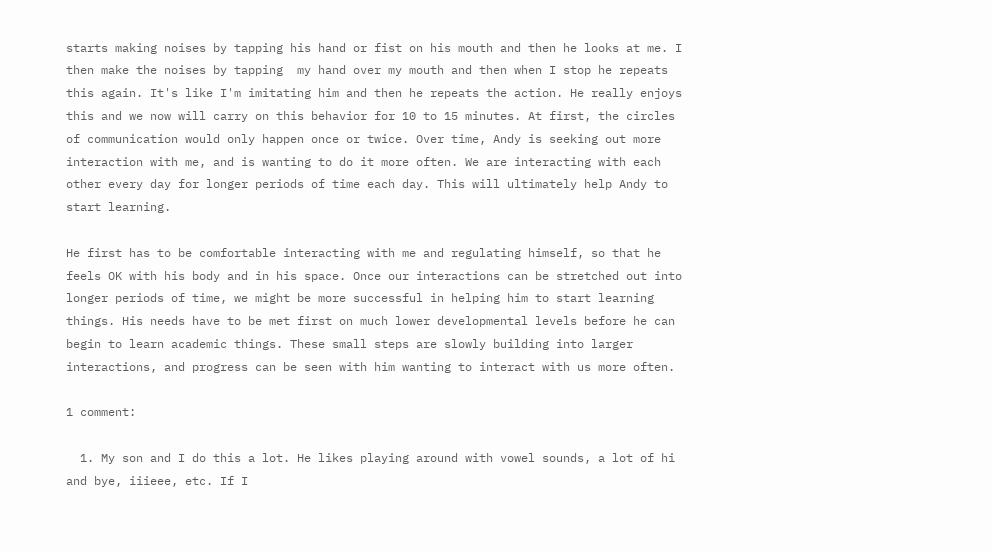starts making noises by tapping his hand or fist on his mouth and then he looks at me. I then make the noises by tapping  my hand over my mouth and then when I stop he repeats this again. It's like I'm imitating him and then he repeats the action. He really enjoys this and we now will carry on this behavior for 10 to 15 minutes. At first, the circles of communication would only happen once or twice. Over time, Andy is seeking out more interaction with me, and is wanting to do it more often. We are interacting with each other every day for longer periods of time each day. This will ultimately help Andy to start learning.

He first has to be comfortable interacting with me and regulating himself, so that he feels OK with his body and in his space. Once our interactions can be stretched out into longer periods of time, we might be more successful in helping him to start learning things. His needs have to be met first on much lower developmental levels before he can begin to learn academic things. These small steps are slowly building into larger interactions, and progress can be seen with him wanting to interact with us more often.

1 comment:

  1. My son and I do this a lot. He likes playing around with vowel sounds, a lot of hi and bye, iiieee, etc. If I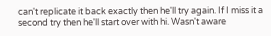can't replicate it back exactly then he'll try again. If I miss it a second try then he'll start over with hi. Wasn't aware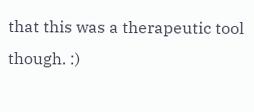that this was a therapeutic tool though. :)